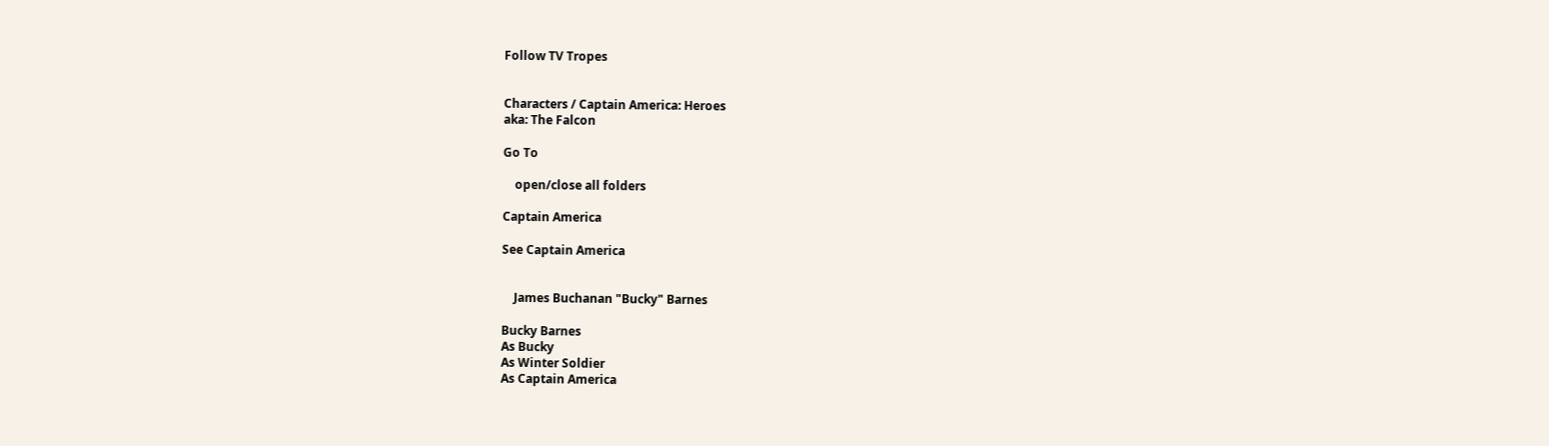Follow TV Tropes


Characters / Captain America: Heroes
aka: The Falcon

Go To

    open/close all folders

Captain America

See Captain America


    James Buchanan "Bucky" Barnes

Bucky Barnes
As Bucky
As Winter Soldier
As Captain America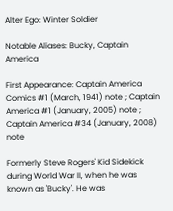Alter Ego: Winter Soldier

Notable Aliases: Bucky, Captain America

First Appearance: Captain America Comics #1 (March, 1941) note ; Captain America #1 (January, 2005) note ; Captain America #34 (January, 2008) note

Formerly Steve Rogers' Kid Sidekick during World War II, when he was known as 'Bucky'. He was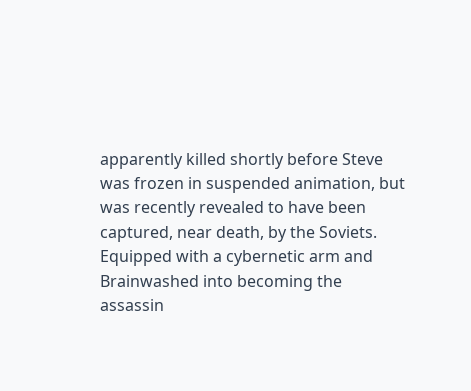apparently killed shortly before Steve was frozen in suspended animation, but was recently revealed to have been captured, near death, by the Soviets. Equipped with a cybernetic arm and Brainwashed into becoming the assassin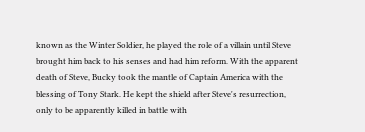known as the Winter Soldier, he played the role of a villain until Steve brought him back to his senses and had him reform. With the apparent death of Steve, Bucky took the mantle of Captain America with the blessing of Tony Stark. He kept the shield after Steve's resurrection, only to be apparently killed in battle with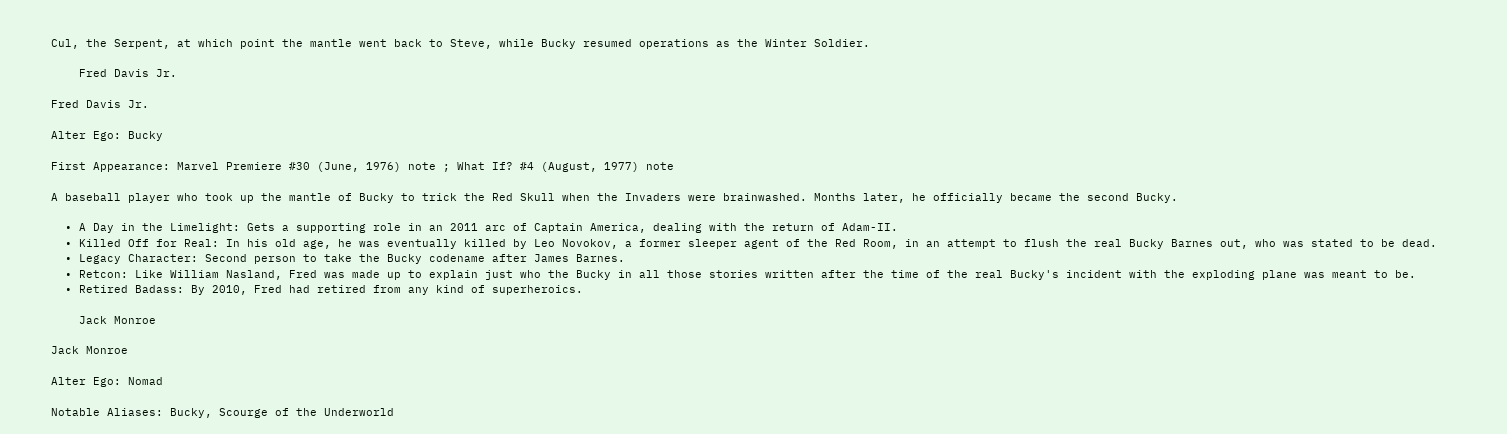Cul, the Serpent, at which point the mantle went back to Steve, while Bucky resumed operations as the Winter Soldier.

    Fred Davis Jr.

Fred Davis Jr.

Alter Ego: Bucky

First Appearance: Marvel Premiere #30 (June, 1976) note ; What If? #4 (August, 1977) note

A baseball player who took up the mantle of Bucky to trick the Red Skull when the Invaders were brainwashed. Months later, he officially became the second Bucky.

  • A Day in the Limelight: Gets a supporting role in an 2011 arc of Captain America, dealing with the return of Adam-II.
  • Killed Off for Real: In his old age, he was eventually killed by Leo Novokov, a former sleeper agent of the Red Room, in an attempt to flush the real Bucky Barnes out, who was stated to be dead.
  • Legacy Character: Second person to take the Bucky codename after James Barnes.
  • Retcon: Like William Nasland, Fred was made up to explain just who the Bucky in all those stories written after the time of the real Bucky's incident with the exploding plane was meant to be.
  • Retired Badass: By 2010, Fred had retired from any kind of superheroics.

    Jack Monroe

Jack Monroe

Alter Ego: Nomad

Notable Aliases: Bucky, Scourge of the Underworld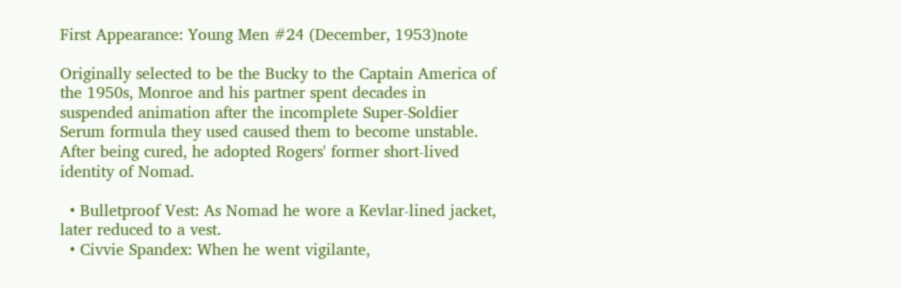First Appearance: Young Men #24 (December, 1953)note

Originally selected to be the Bucky to the Captain America of the 1950s, Monroe and his partner spent decades in suspended animation after the incomplete Super-Soldier Serum formula they used caused them to become unstable. After being cured, he adopted Rogers' former short-lived identity of Nomad.

  • Bulletproof Vest: As Nomad he wore a Kevlar-lined jacket, later reduced to a vest.
  • Civvie Spandex: When he went vigilante,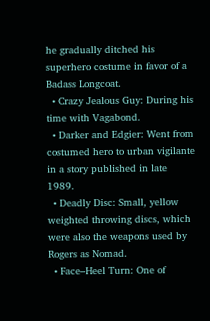he gradually ditched his superhero costume in favor of a Badass Longcoat.
  • Crazy Jealous Guy: During his time with Vagabond.
  • Darker and Edgier: Went from costumed hero to urban vigilante in a story published in late 1989.
  • Deadly Disc: Small, yellow weighted throwing discs, which were also the weapons used by Rogers as Nomad.
  • Face–Heel Turn: One of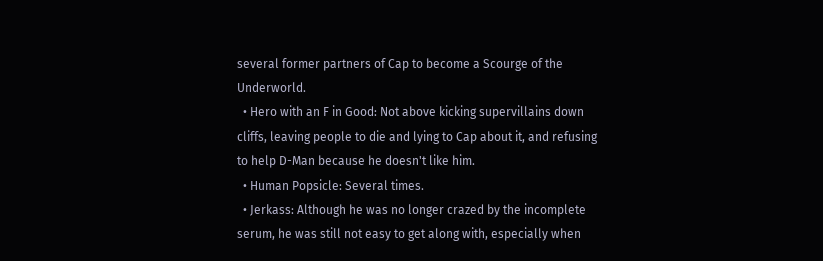several former partners of Cap to become a Scourge of the Underworld.
  • Hero with an F in Good: Not above kicking supervillains down cliffs, leaving people to die and lying to Cap about it, and refusing to help D-Man because he doesn't like him.
  • Human Popsicle: Several times.
  • Jerkass: Although he was no longer crazed by the incomplete serum, he was still not easy to get along with, especially when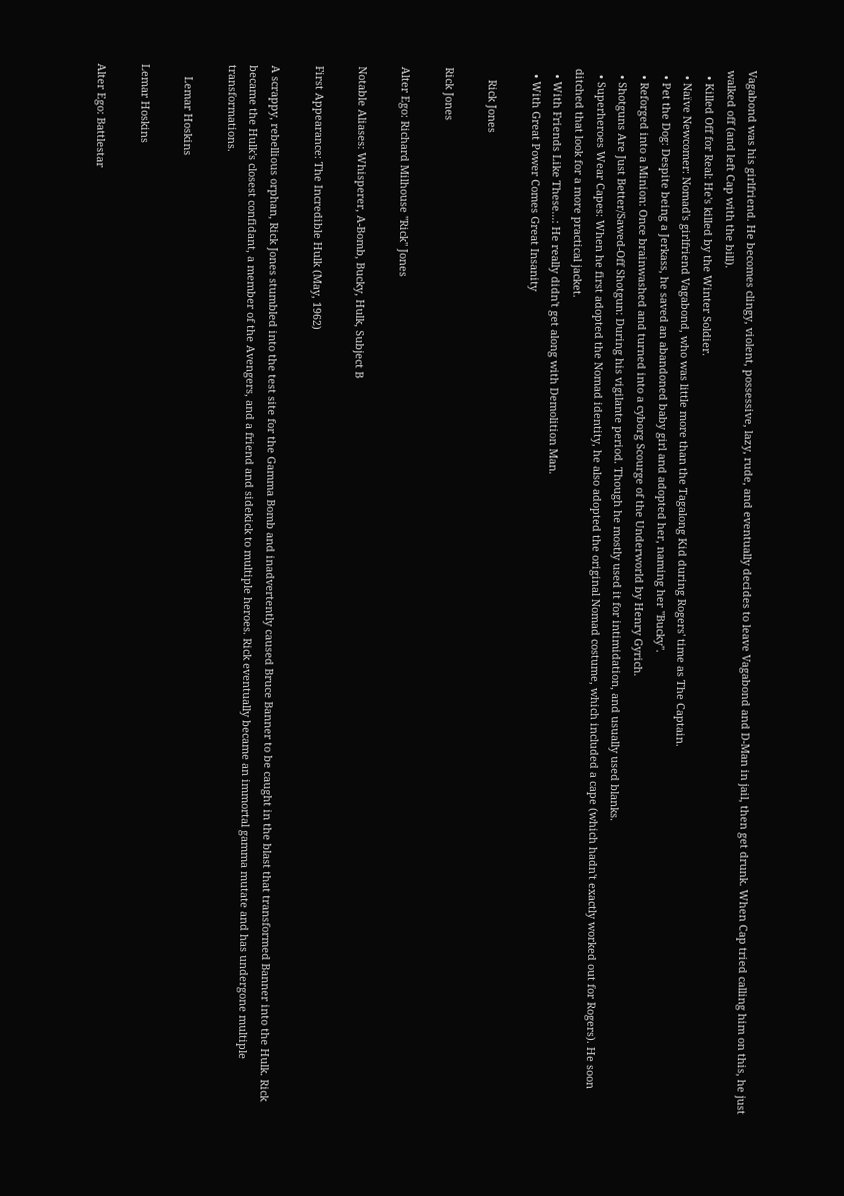Vagabond was his girlfriend. He becomes clingy, violent, possessive, lazy, rude, and eventually decides to leave Vagabond and D-Man in jail, then get drunk. When Cap tried calling him on this, he just walked off (and left Cap with the bill).
  • Killed Off for Real: He's killed by the Winter Soldier.
  • Naïve Newcomer: Nomad's girlfriend Vagabond, who was little more than the Tagalong Kid during Rogers' time as The Captain.
  • Pet the Dog: Despite being a Jerkass, he saved an abandoned baby girl and adopted her, naming her "Bucky".
  • Reforged into a Minion: Once brainwashed and turned into a cyborg Scourge of the Underworld by Henry Gyrich.
  • Shotguns Are Just Better/Sawed-Off Shotgun: During his vigilante period. Though he mostly used it for intimidation, and usually used blanks.
  • Superheroes Wear Capes: When he first adopted the Nomad identity, he also adopted the original Nomad costume, which included a cape (which hadn't exactly worked out for Rogers). He soon ditched that look for a more practical jacket.
  • With Friends Like These...: He really didn't get along with Demolition Man.
  • With Great Power Comes Great Insanity

    Rick Jones

Rick Jones

Alter Ego: Richard Milhouse "Rick" Jones

Notable Aliases: Whisperer, A-Bomb, Bucky, Hulk, Subject B

First Appearance: The Incredible Hulk (May, 1962)

A scrappy, rebellious orphan, Rick Jones stumbled into the test site for the Gamma Bomb and inadvertently caused Bruce Banner to be caught in the blast that transformed Banner into the Hulk. Rick became the Hulk's closest confidant, a member of the Avengers, and a friend and sidekick to multiple heroes. Rick eventually became an immortal gamma mutate and has undergone multiple transformations.

    Lemar Hoskins

Lemar Hoskins

Alter Ego: Battlestar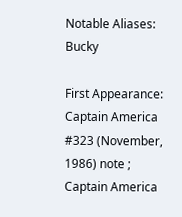Notable Aliases: Bucky

First Appearance: Captain America #323 (November, 1986) note ; Captain America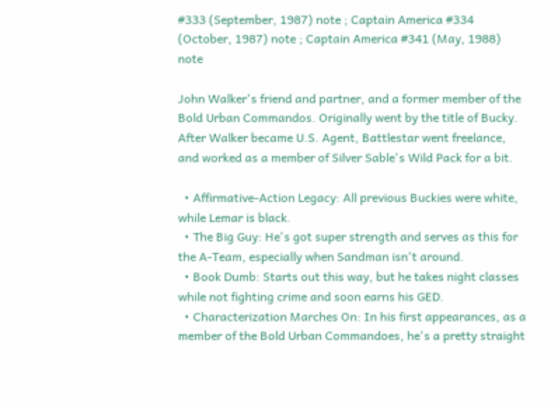#333 (September, 1987) note ; Captain America #334 (October, 1987) note ; Captain America #341 (May, 1988) note

John Walker's friend and partner, and a former member of the Bold Urban Commandos. Originally went by the title of Bucky. After Walker became U.S. Agent, Battlestar went freelance, and worked as a member of Silver Sable's Wild Pack for a bit.

  • Affirmative-Action Legacy: All previous Buckies were white, while Lemar is black.
  • The Big Guy: He's got super strength and serves as this for the A-Team, especially when Sandman isn't around.
  • Book Dumb: Starts out this way, but he takes night classes while not fighting crime and soon earns his GED.
  • Characterization Marches On: In his first appearances, as a member of the Bold Urban Commandoes, he's a pretty straight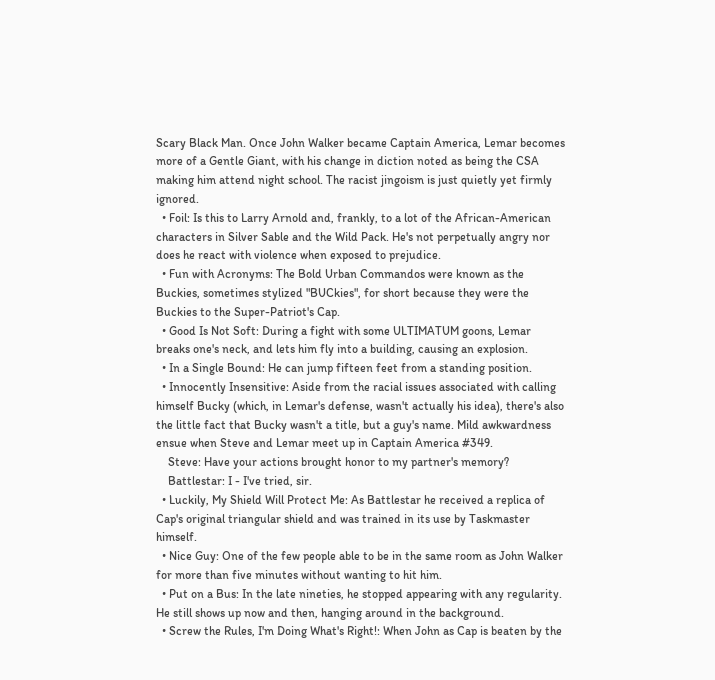Scary Black Man. Once John Walker became Captain America, Lemar becomes more of a Gentle Giant, with his change in diction noted as being the CSA making him attend night school. The racist jingoism is just quietly yet firmly ignored.
  • Foil: Is this to Larry Arnold and, frankly, to a lot of the African-American characters in Silver Sable and the Wild Pack. He's not perpetually angry nor does he react with violence when exposed to prejudice.
  • Fun with Acronyms: The Bold Urban Commandos were known as the Buckies, sometimes stylized "BUCkies", for short because they were the Buckies to the Super-Patriot's Cap.
  • Good Is Not Soft: During a fight with some ULTIMATUM goons, Lemar breaks one's neck, and lets him fly into a building, causing an explosion.
  • In a Single Bound: He can jump fifteen feet from a standing position.
  • Innocently Insensitive: Aside from the racial issues associated with calling himself Bucky (which, in Lemar's defense, wasn't actually his idea), there's also the little fact that Bucky wasn't a title, but a guy's name. Mild awkwardness ensue when Steve and Lemar meet up in Captain America #349.
    Steve: Have your actions brought honor to my partner's memory?
    Battlestar: I - I've tried, sir.
  • Luckily, My Shield Will Protect Me: As Battlestar he received a replica of Cap's original triangular shield and was trained in its use by Taskmaster himself.
  • Nice Guy: One of the few people able to be in the same room as John Walker for more than five minutes without wanting to hit him.
  • Put on a Bus: In the late nineties, he stopped appearing with any regularity. He still shows up now and then, hanging around in the background.
  • Screw the Rules, I'm Doing What's Right!: When John as Cap is beaten by the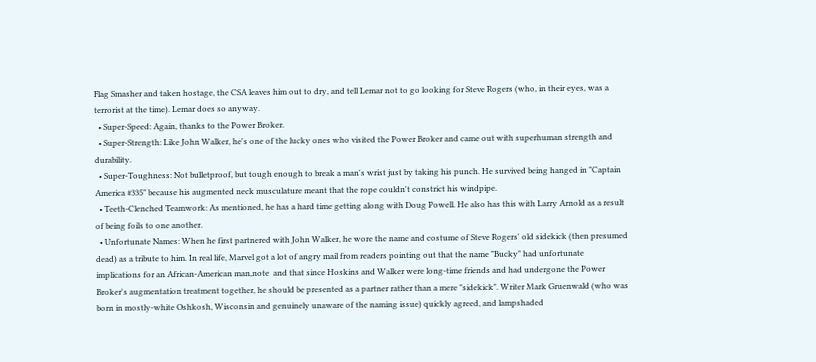Flag Smasher and taken hostage, the CSA leaves him out to dry, and tell Lemar not to go looking for Steve Rogers (who, in their eyes, was a terrorist at the time). Lemar does so anyway.
  • Super-Speed: Again, thanks to the Power Broker.
  • Super-Strength: Like John Walker, he's one of the lucky ones who visited the Power Broker and came out with superhuman strength and durability.
  • Super-Toughness: Not bulletproof, but tough enough to break a man's wrist just by taking his punch. He survived being hanged in "Captain America #335" because his augmented neck musculature meant that the rope couldn't constrict his windpipe.
  • Teeth-Clenched Teamwork: As mentioned, he has a hard time getting along with Doug Powell. He also has this with Larry Arnold as a result of being foils to one another.
  • Unfortunate Names: When he first partnered with John Walker, he wore the name and costume of Steve Rogers' old sidekick (then presumed dead) as a tribute to him. In real life, Marvel got a lot of angry mail from readers pointing out that the name "Bucky" had unfortunate implications for an African-American man,note  and that since Hoskins and Walker were long-time friends and had undergone the Power Broker's augmentation treatment together, he should be presented as a partner rather than a mere "sidekick". Writer Mark Gruenwald (who was born in mostly-white Oshkosh, Wisconsin and genuinely unaware of the naming issue) quickly agreed, and lampshaded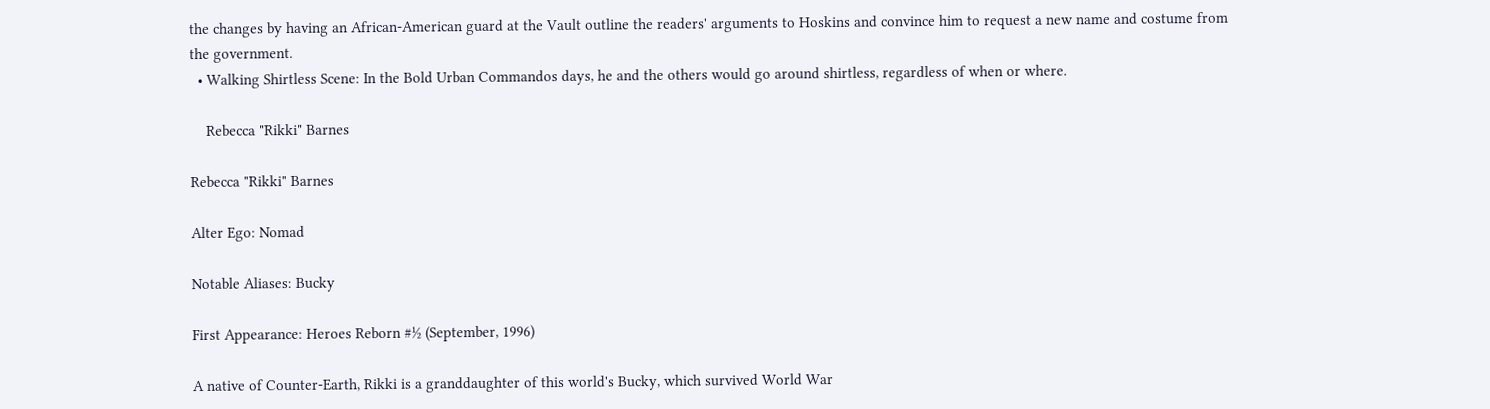the changes by having an African-American guard at the Vault outline the readers' arguments to Hoskins and convince him to request a new name and costume from the government.
  • Walking Shirtless Scene: In the Bold Urban Commandos days, he and the others would go around shirtless, regardless of when or where.

    Rebecca "Rikki" Barnes

Rebecca "Rikki" Barnes

Alter Ego: Nomad

Notable Aliases: Bucky

First Appearance: Heroes Reborn #½ (September, 1996)

A native of Counter-Earth, Rikki is a granddaughter of this world's Bucky, which survived World War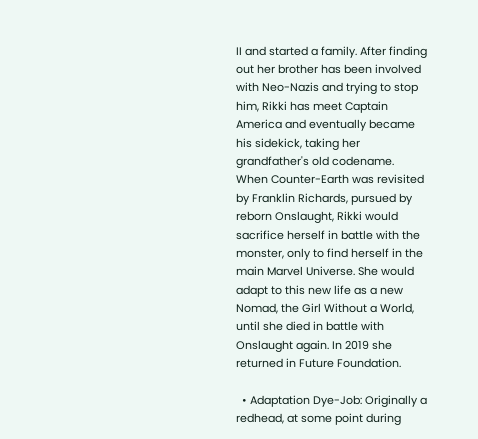II and started a family. After finding out her brother has been involved with Neo-Nazis and trying to stop him, Rikki has meet Captain America and eventually became his sidekick, taking her grandfather's old codename. When Counter-Earth was revisited by Franklin Richards, pursued by reborn Onslaught, Rikki would sacrifice herself in battle with the monster, only to find herself in the main Marvel Universe. She would adapt to this new life as a new Nomad, the Girl Without a World, until she died in battle with Onslaught again. In 2019 she returned in Future Foundation.

  • Adaptation Dye-Job: Originally a redhead, at some point during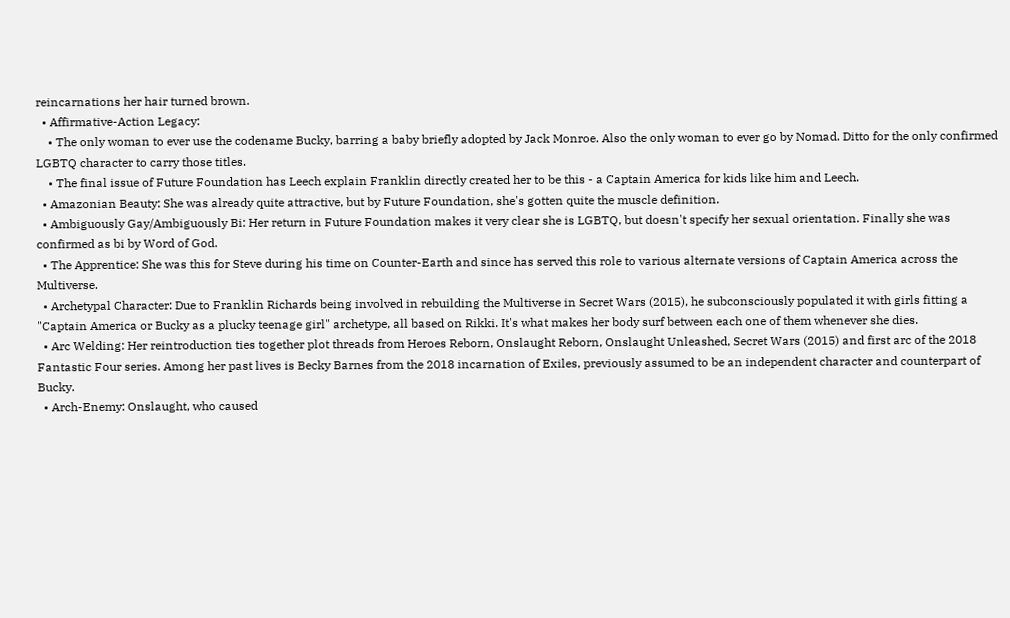reincarnations her hair turned brown.
  • Affirmative-Action Legacy:
    • The only woman to ever use the codename Bucky, barring a baby briefly adopted by Jack Monroe. Also the only woman to ever go by Nomad. Ditto for the only confirmed LGBTQ character to carry those titles.
    • The final issue of Future Foundation has Leech explain Franklin directly created her to be this - a Captain America for kids like him and Leech.
  • Amazonian Beauty: She was already quite attractive, but by Future Foundation, she's gotten quite the muscle definition.
  • Ambiguously Gay/Ambiguously Bi: Her return in Future Foundation makes it very clear she is LGBTQ, but doesn't specify her sexual orientation. Finally she was confirmed as bi by Word of God.
  • The Apprentice: She was this for Steve during his time on Counter-Earth and since has served this role to various alternate versions of Captain America across the Multiverse.
  • Archetypal Character: Due to Franklin Richards being involved in rebuilding the Multiverse in Secret Wars (2015), he subconsciously populated it with girls fitting a "Captain America or Bucky as a plucky teenage girl" archetype, all based on Rikki. It's what makes her body surf between each one of them whenever she dies.
  • Arc Welding: Her reintroduction ties together plot threads from Heroes Reborn, Onslaught Reborn, Onslaught Unleashed, Secret Wars (2015) and first arc of the 2018 Fantastic Four series. Among her past lives is Becky Barnes from the 2018 incarnation of Exiles, previously assumed to be an independent character and counterpart of Bucky.
  • Arch-Enemy: Onslaught, who caused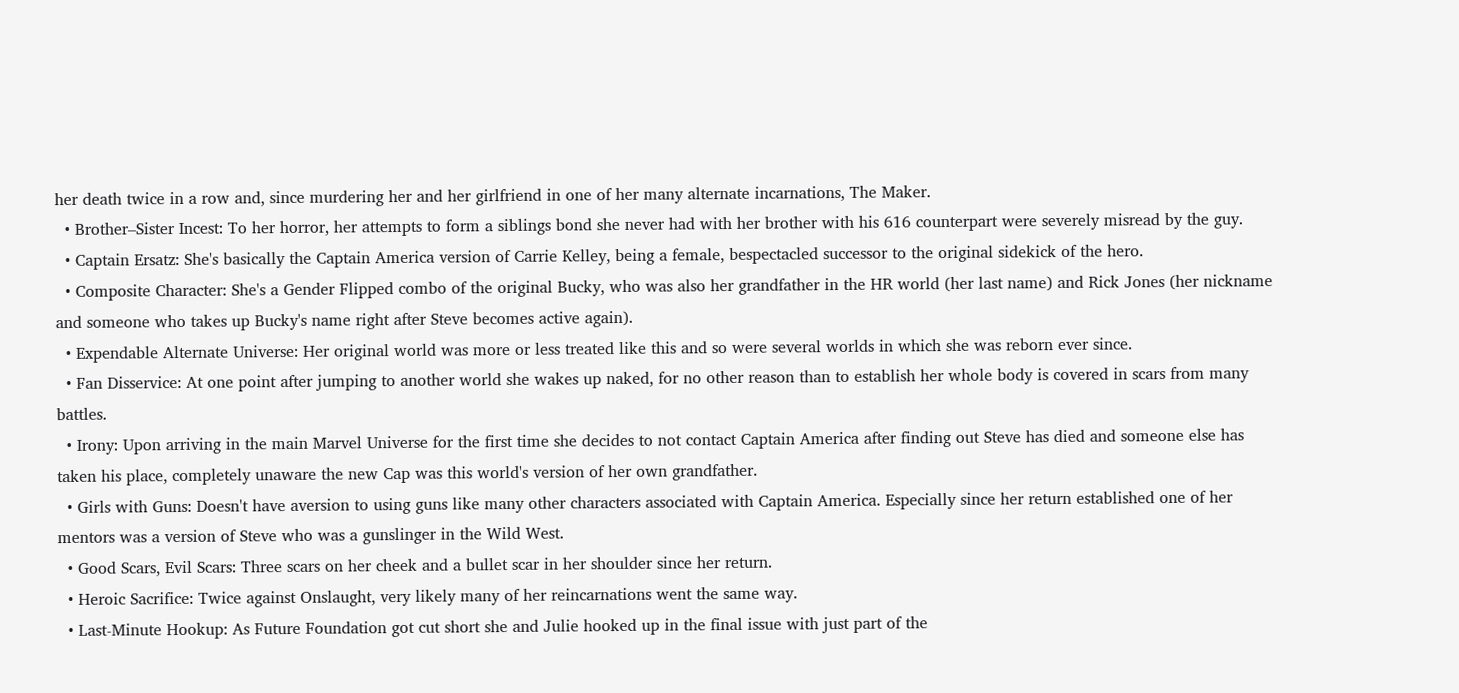her death twice in a row and, since murdering her and her girlfriend in one of her many alternate incarnations, The Maker.
  • Brother–Sister Incest: To her horror, her attempts to form a siblings bond she never had with her brother with his 616 counterpart were severely misread by the guy.
  • Captain Ersatz: She's basically the Captain America version of Carrie Kelley, being a female, bespectacled successor to the original sidekick of the hero.
  • Composite Character: She's a Gender Flipped combo of the original Bucky, who was also her grandfather in the HR world (her last name) and Rick Jones (her nickname and someone who takes up Bucky's name right after Steve becomes active again).
  • Expendable Alternate Universe: Her original world was more or less treated like this and so were several worlds in which she was reborn ever since.
  • Fan Disservice: At one point after jumping to another world she wakes up naked, for no other reason than to establish her whole body is covered in scars from many battles.
  • Irony: Upon arriving in the main Marvel Universe for the first time she decides to not contact Captain America after finding out Steve has died and someone else has taken his place, completely unaware the new Cap was this world's version of her own grandfather.
  • Girls with Guns: Doesn't have aversion to using guns like many other characters associated with Captain America. Especially since her return established one of her mentors was a version of Steve who was a gunslinger in the Wild West.
  • Good Scars, Evil Scars: Three scars on her cheek and a bullet scar in her shoulder since her return.
  • Heroic Sacrifice: Twice against Onslaught, very likely many of her reincarnations went the same way.
  • Last-Minute Hookup: As Future Foundation got cut short she and Julie hooked up in the final issue with just part of the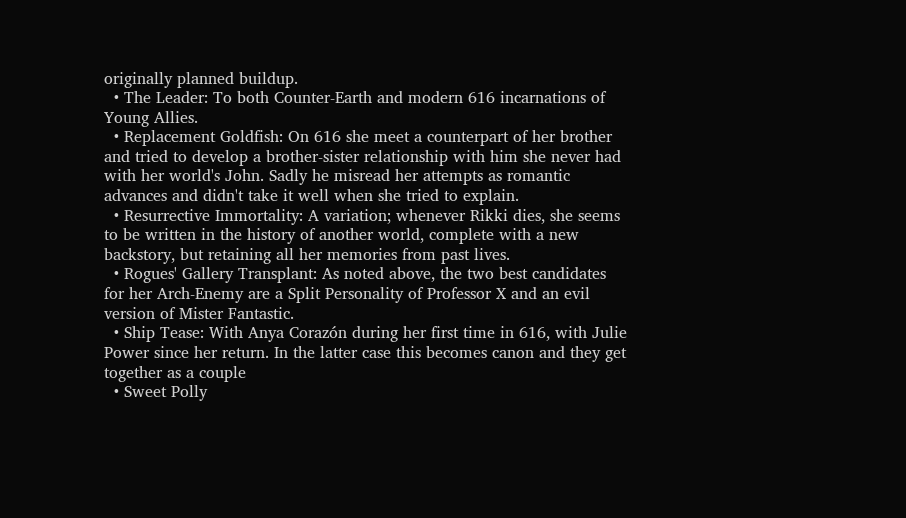originally planned buildup.
  • The Leader: To both Counter-Earth and modern 616 incarnations of Young Allies.
  • Replacement Goldfish: On 616 she meet a counterpart of her brother and tried to develop a brother-sister relationship with him she never had with her world's John. Sadly he misread her attempts as romantic advances and didn't take it well when she tried to explain.
  • Resurrective Immortality: A variation; whenever Rikki dies, she seems to be written in the history of another world, complete with a new backstory, but retaining all her memories from past lives.
  • Rogues' Gallery Transplant: As noted above, the two best candidates for her Arch-Enemy are a Split Personality of Professor X and an evil version of Mister Fantastic.
  • Ship Tease: With Anya Corazón during her first time in 616, with Julie Power since her return. In the latter case this becomes canon and they get together as a couple
  • Sweet Polly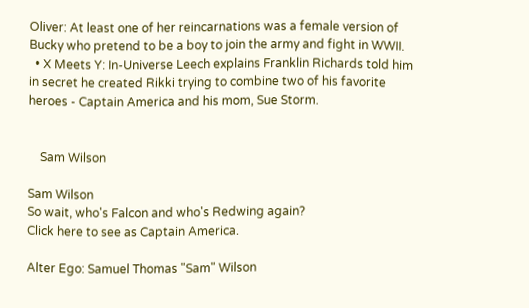Oliver: At least one of her reincarnations was a female version of Bucky who pretend to be a boy to join the army and fight in WWII.
  • X Meets Y: In-Universe Leech explains Franklin Richards told him in secret he created Rikki trying to combine two of his favorite heroes - Captain America and his mom, Sue Storm.


    Sam Wilson

Sam Wilson
So wait, who's Falcon and who's Redwing again?
Click here to see as Captain America.

Alter Ego: Samuel Thomas "Sam" Wilson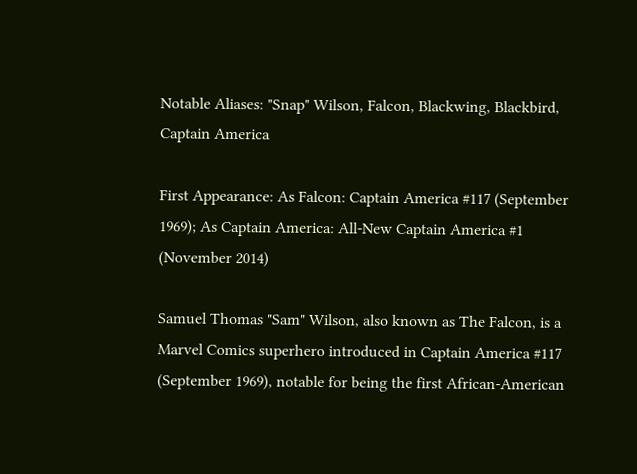Notable Aliases: "Snap" Wilson, Falcon, Blackwing, Blackbird, Captain America

First Appearance: As Falcon: Captain America #117 (September 1969); As Captain America: All-New Captain America #1 (November 2014)

Samuel Thomas "Sam" Wilson, also known as The Falcon, is a Marvel Comics superhero introduced in Captain America #117 (September 1969), notable for being the first African-American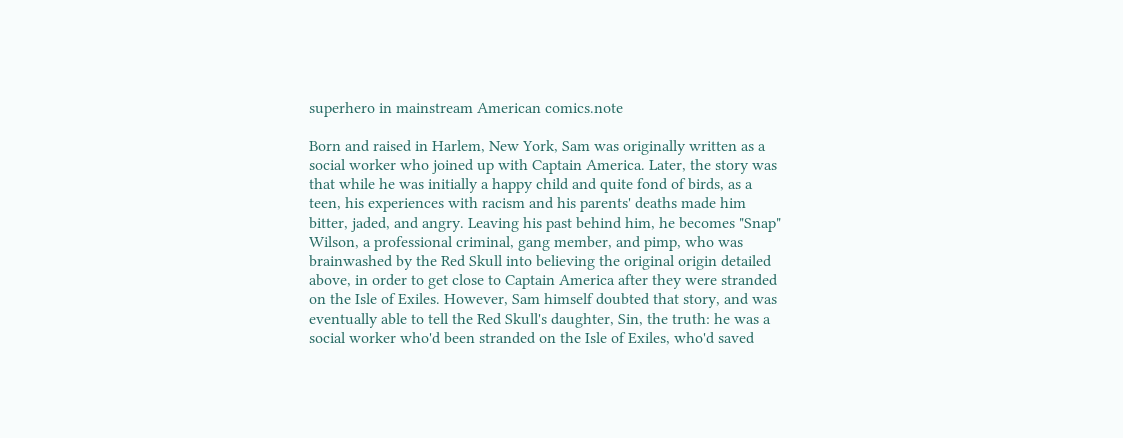superhero in mainstream American comics.note

Born and raised in Harlem, New York, Sam was originally written as a social worker who joined up with Captain America. Later, the story was that while he was initially a happy child and quite fond of birds, as a teen, his experiences with racism and his parents' deaths made him bitter, jaded, and angry. Leaving his past behind him, he becomes "Snap" Wilson, a professional criminal, gang member, and pimp, who was brainwashed by the Red Skull into believing the original origin detailed above, in order to get close to Captain America after they were stranded on the Isle of Exiles. However, Sam himself doubted that story, and was eventually able to tell the Red Skull's daughter, Sin, the truth: he was a social worker who'd been stranded on the Isle of Exiles, who'd saved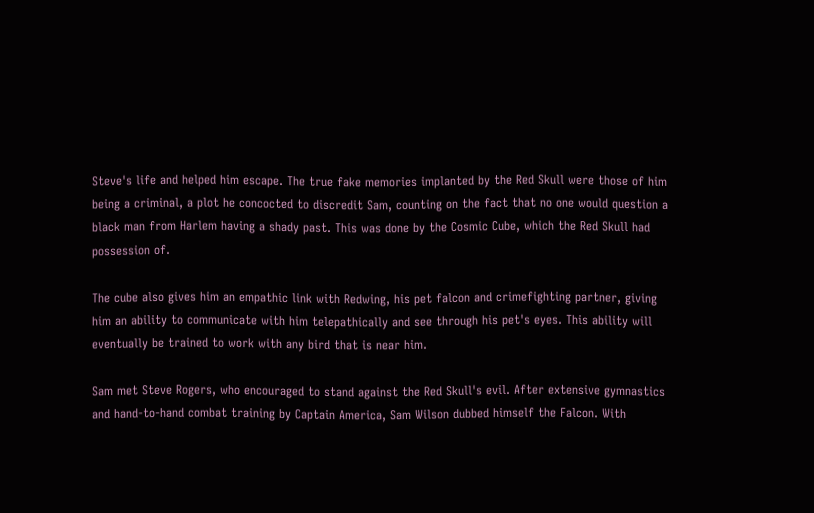Steve's life and helped him escape. The true fake memories implanted by the Red Skull were those of him being a criminal, a plot he concocted to discredit Sam, counting on the fact that no one would question a black man from Harlem having a shady past. This was done by the Cosmic Cube, which the Red Skull had possession of.

The cube also gives him an empathic link with Redwing, his pet falcon and crimefighting partner, giving him an ability to communicate with him telepathically and see through his pet's eyes. This ability will eventually be trained to work with any bird that is near him.

Sam met Steve Rogers, who encouraged to stand against the Red Skull's evil. After extensive gymnastics and hand-to-hand combat training by Captain America, Sam Wilson dubbed himself the Falcon. With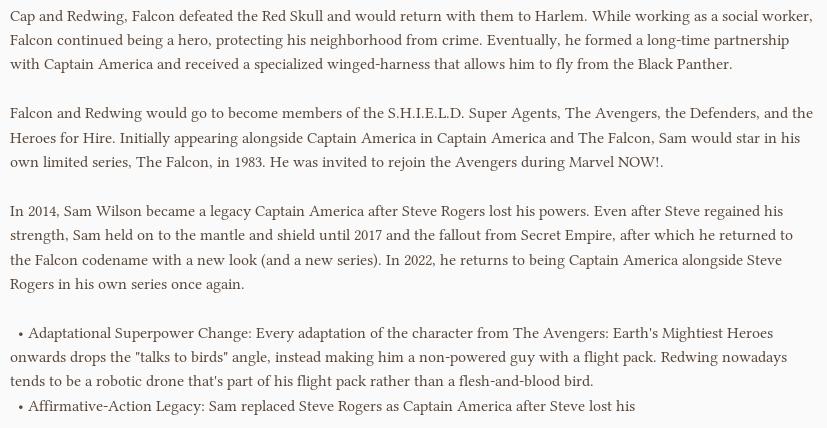Cap and Redwing, Falcon defeated the Red Skull and would return with them to Harlem. While working as a social worker, Falcon continued being a hero, protecting his neighborhood from crime. Eventually, he formed a long-time partnership with Captain America and received a specialized winged-harness that allows him to fly from the Black Panther.

Falcon and Redwing would go to become members of the S.H.I.E.L.D. Super Agents, The Avengers, the Defenders, and the Heroes for Hire. Initially appearing alongside Captain America in Captain America and The Falcon, Sam would star in his own limited series, The Falcon, in 1983. He was invited to rejoin the Avengers during Marvel NOW!.

In 2014, Sam Wilson became a legacy Captain America after Steve Rogers lost his powers. Even after Steve regained his strength, Sam held on to the mantle and shield until 2017 and the fallout from Secret Empire, after which he returned to the Falcon codename with a new look (and a new series). In 2022, he returns to being Captain America alongside Steve Rogers in his own series once again.

  • Adaptational Superpower Change: Every adaptation of the character from The Avengers: Earth's Mightiest Heroes onwards drops the "talks to birds" angle, instead making him a non-powered guy with a flight pack. Redwing nowadays tends to be a robotic drone that's part of his flight pack rather than a flesh-and-blood bird.
  • Affirmative-Action Legacy: Sam replaced Steve Rogers as Captain America after Steve lost his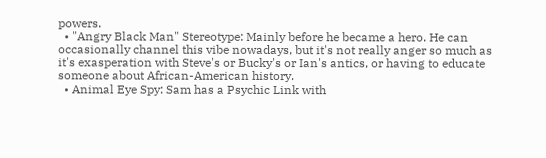powers.
  • "Angry Black Man" Stereotype: Mainly before he became a hero. He can occasionally channel this vibe nowadays, but it's not really anger so much as it's exasperation with Steve's or Bucky's or Ian's antics, or having to educate someone about African-American history.
  • Animal Eye Spy: Sam has a Psychic Link with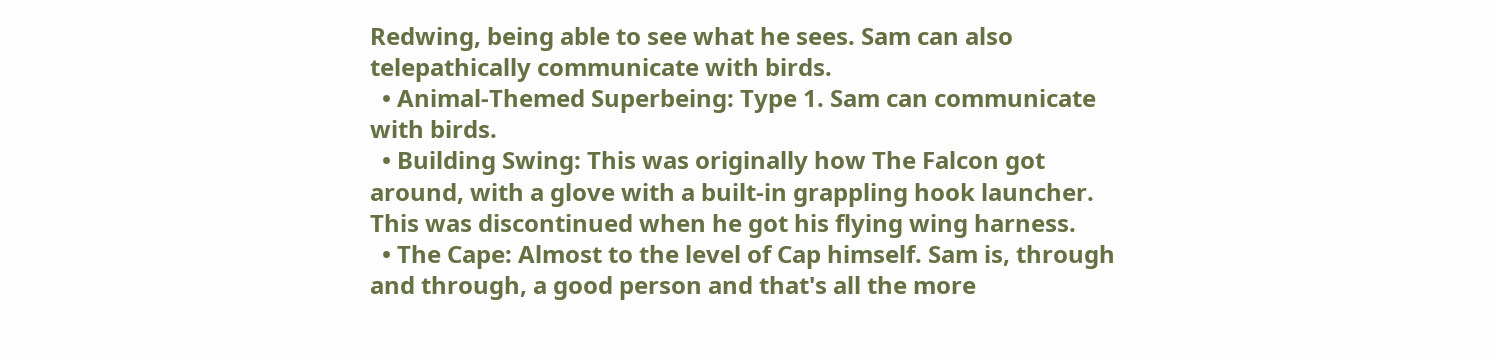Redwing, being able to see what he sees. Sam can also telepathically communicate with birds.
  • Animal-Themed Superbeing: Type 1. Sam can communicate with birds.
  • Building Swing: This was originally how The Falcon got around, with a glove with a built-in grappling hook launcher. This was discontinued when he got his flying wing harness.
  • The Cape: Almost to the level of Cap himself. Sam is, through and through, a good person and that's all the more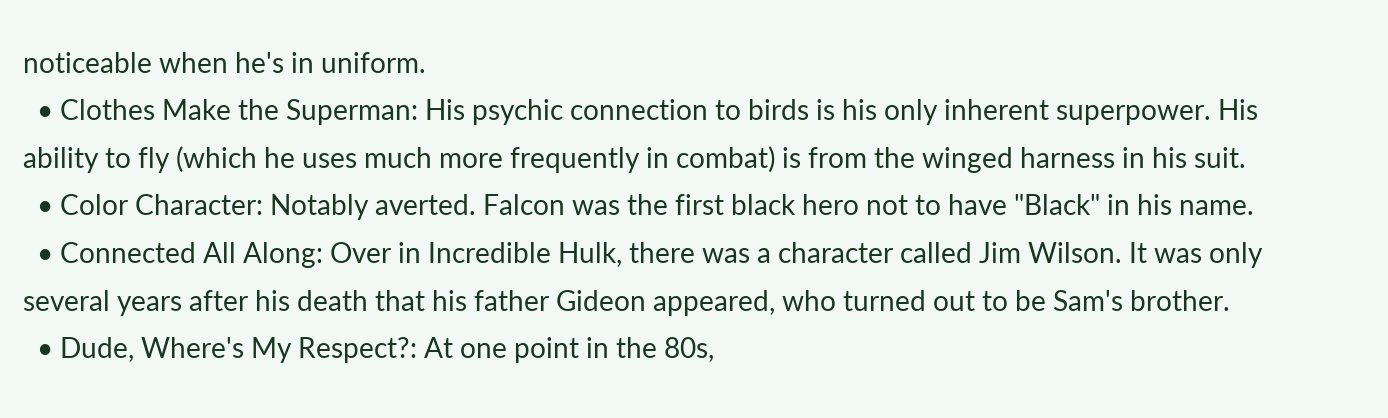noticeable when he's in uniform.
  • Clothes Make the Superman: His psychic connection to birds is his only inherent superpower. His ability to fly (which he uses much more frequently in combat) is from the winged harness in his suit.
  • Color Character: Notably averted. Falcon was the first black hero not to have "Black" in his name.
  • Connected All Along: Over in Incredible Hulk, there was a character called Jim Wilson. It was only several years after his death that his father Gideon appeared, who turned out to be Sam's brother.
  • Dude, Where's My Respect?: At one point in the 80s,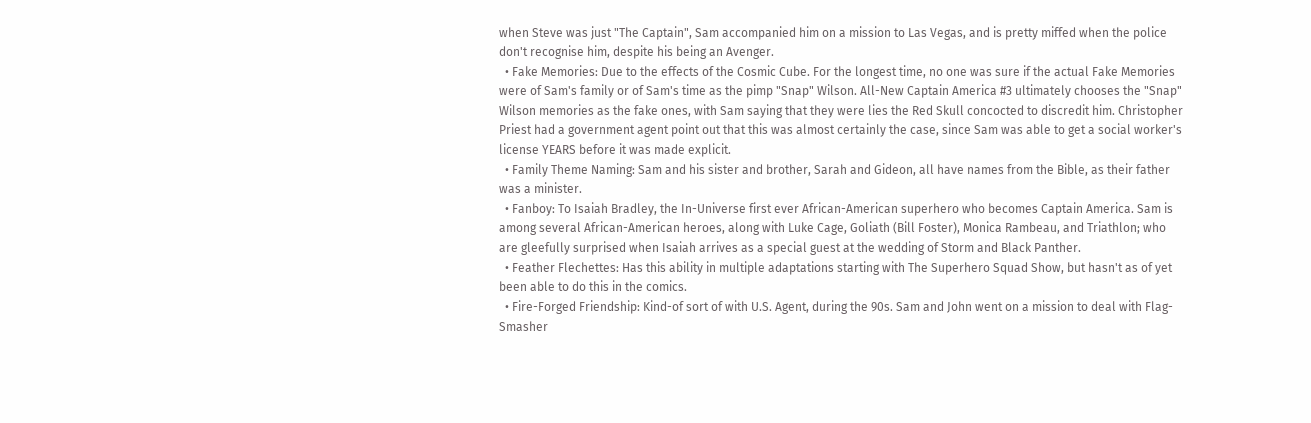when Steve was just "The Captain", Sam accompanied him on a mission to Las Vegas, and is pretty miffed when the police don't recognise him, despite his being an Avenger.
  • Fake Memories: Due to the effects of the Cosmic Cube. For the longest time, no one was sure if the actual Fake Memories were of Sam's family or of Sam's time as the pimp "Snap" Wilson. All-New Captain America #3 ultimately chooses the "Snap" Wilson memories as the fake ones, with Sam saying that they were lies the Red Skull concocted to discredit him. Christopher Priest had a government agent point out that this was almost certainly the case, since Sam was able to get a social worker's license YEARS before it was made explicit.
  • Family Theme Naming: Sam and his sister and brother, Sarah and Gideon, all have names from the Bible, as their father was a minister.
  • Fanboy: To Isaiah Bradley, the In-Universe first ever African-American superhero who becomes Captain America. Sam is among several African-American heroes, along with Luke Cage, Goliath (Bill Foster), Monica Rambeau, and Triathlon; who are gleefully surprised when Isaiah arrives as a special guest at the wedding of Storm and Black Panther.
  • Feather Flechettes: Has this ability in multiple adaptations starting with The Superhero Squad Show, but hasn't as of yet been able to do this in the comics.
  • Fire-Forged Friendship: Kind-of sort of with U.S. Agent, during the 90s. Sam and John went on a mission to deal with Flag-Smasher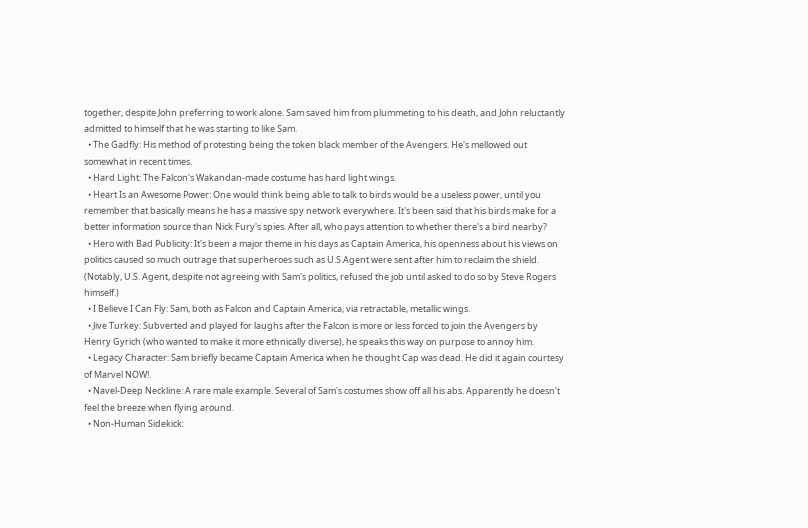together, despite John preferring to work alone. Sam saved him from plummeting to his death, and John reluctantly admitted to himself that he was starting to like Sam.
  • The Gadfly: His method of protesting being the token black member of the Avengers. He's mellowed out somewhat in recent times.
  • Hard Light: The Falcon's Wakandan-made costume has hard light wings.
  • Heart Is an Awesome Power: One would think being able to talk to birds would be a useless power, until you remember that basically means he has a massive spy network everywhere. It's been said that his birds make for a better information source than Nick Fury's spies. After all, who pays attention to whether there's a bird nearby?
  • Hero with Bad Publicity: It's been a major theme in his days as Captain America, his openness about his views on politics caused so much outrage that superheroes such as U.S.Agent were sent after him to reclaim the shield. (Notably, U.S. Agent, despite not agreeing with Sam's politics, refused the job until asked to do so by Steve Rogers himself.)
  • I Believe I Can Fly: Sam, both as Falcon and Captain America, via retractable, metallic wings.
  • Jive Turkey: Subverted and played for laughs after the Falcon is more or less forced to join the Avengers by Henry Gyrich (who wanted to make it more ethnically diverse), he speaks this way on purpose to annoy him.
  • Legacy Character: Sam briefly became Captain America when he thought Cap was dead. He did it again courtesy of Marvel NOW!.
  • Navel-Deep Neckline: A rare male example. Several of Sam's costumes show off all his abs. Apparently he doesn't feel the breeze when flying around.
  • Non-Human Sidekick: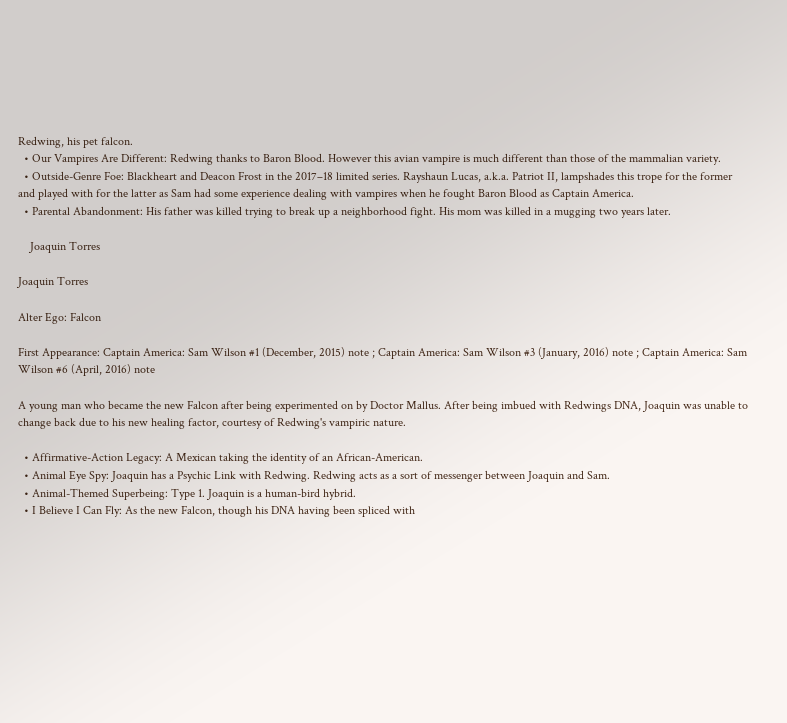Redwing, his pet falcon.
  • Our Vampires Are Different: Redwing thanks to Baron Blood. However this avian vampire is much different than those of the mammalian variety.
  • Outside-Genre Foe: Blackheart and Deacon Frost in the 2017–18 limited series. Rayshaun Lucas, a.k.a. Patriot II, lampshades this trope for the former and played with for the latter as Sam had some experience dealing with vampires when he fought Baron Blood as Captain America.
  • Parental Abandonment: His father was killed trying to break up a neighborhood fight. His mom was killed in a mugging two years later.

    Joaquin Torres

Joaquin Torres

Alter Ego: Falcon

First Appearance: Captain America: Sam Wilson #1 (December, 2015) note ; Captain America: Sam Wilson #3 (January, 2016) note ; Captain America: Sam Wilson #6 (April, 2016) note

A young man who became the new Falcon after being experimented on by Doctor Mallus. After being imbued with Redwings DNA, Joaquin was unable to change back due to his new healing factor, courtesy of Redwing's vampiric nature.

  • Affirmative-Action Legacy: A Mexican taking the identity of an African-American.
  • Animal Eye Spy: Joaquin has a Psychic Link with Redwing. Redwing acts as a sort of messenger between Joaquin and Sam.
  • Animal-Themed Superbeing: Type 1. Joaquin is a human-bird hybrid.
  • I Believe I Can Fly: As the new Falcon, though his DNA having been spliced with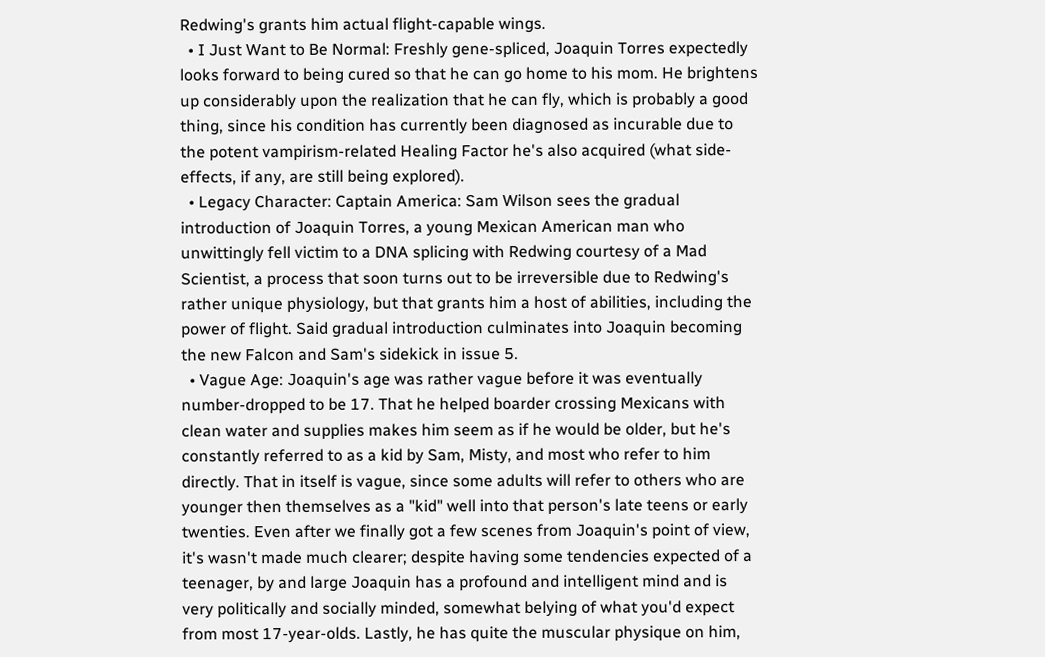Redwing's grants him actual flight-capable wings.
  • I Just Want to Be Normal: Freshly gene-spliced, Joaquin Torres expectedly looks forward to being cured so that he can go home to his mom. He brightens up considerably upon the realization that he can fly, which is probably a good thing, since his condition has currently been diagnosed as incurable due to the potent vampirism-related Healing Factor he's also acquired (what side-effects, if any, are still being explored).
  • Legacy Character: Captain America: Sam Wilson sees the gradual introduction of Joaquin Torres, a young Mexican American man who unwittingly fell victim to a DNA splicing with Redwing courtesy of a Mad Scientist, a process that soon turns out to be irreversible due to Redwing's rather unique physiology, but that grants him a host of abilities, including the power of flight. Said gradual introduction culminates into Joaquin becoming the new Falcon and Sam's sidekick in issue 5.
  • Vague Age: Joaquin's age was rather vague before it was eventually number-dropped to be 17. That he helped boarder crossing Mexicans with clean water and supplies makes him seem as if he would be older, but he's constantly referred to as a kid by Sam, Misty, and most who refer to him directly. That in itself is vague, since some adults will refer to others who are younger then themselves as a "kid" well into that person's late teens or early twenties. Even after we finally got a few scenes from Joaquin's point of view, it's wasn't made much clearer; despite having some tendencies expected of a teenager, by and large Joaquin has a profound and intelligent mind and is very politically and socially minded, somewhat belying of what you'd expect from most 17-year-olds. Lastly, he has quite the muscular physique on him,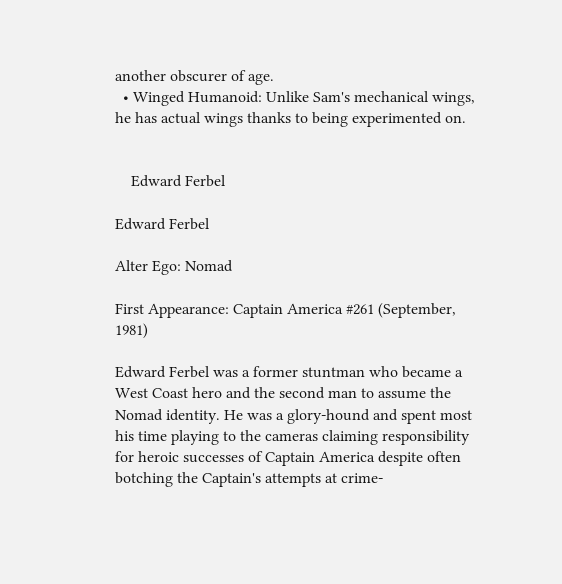another obscurer of age.
  • Winged Humanoid: Unlike Sam's mechanical wings, he has actual wings thanks to being experimented on.


    Edward Ferbel

Edward Ferbel

Alter Ego: Nomad

First Appearance: Captain America #261 (September, 1981)

Edward Ferbel was a former stuntman who became a West Coast hero and the second man to assume the Nomad identity. He was a glory-hound and spent most his time playing to the cameras claiming responsibility for heroic successes of Captain America despite often botching the Captain's attempts at crime-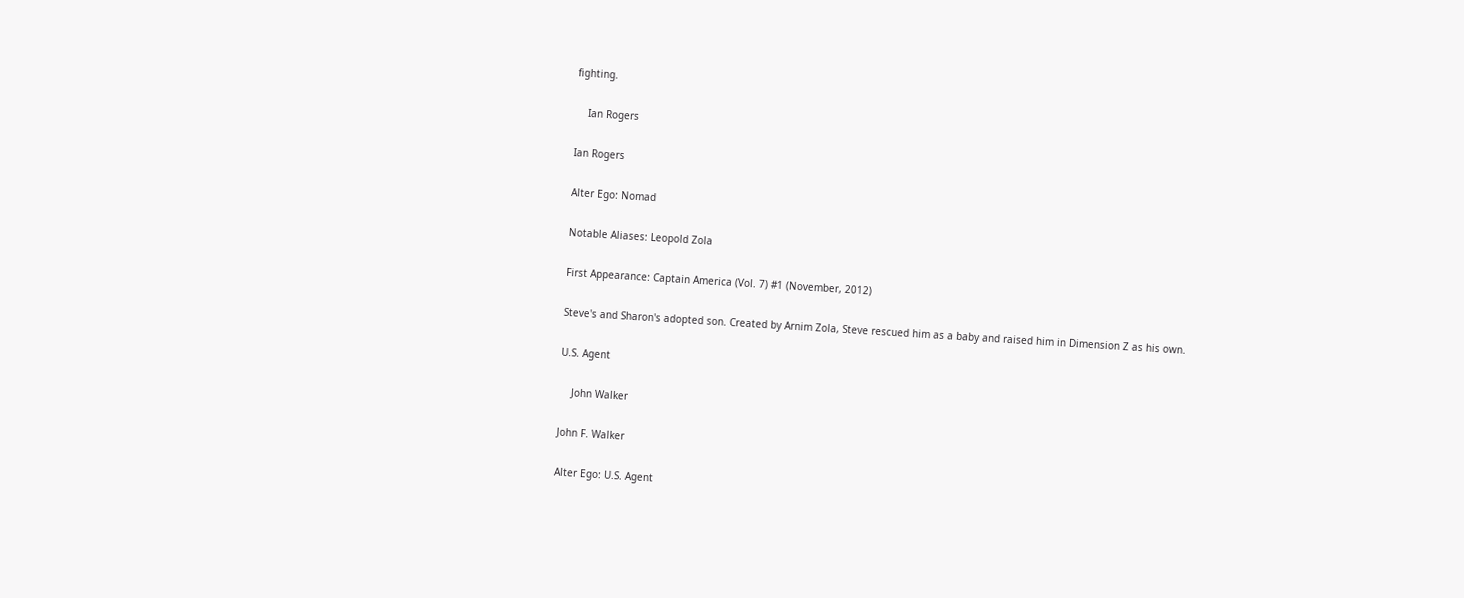fighting.

    Ian Rogers

Ian Rogers

Alter Ego: Nomad

Notable Aliases: Leopold Zola

First Appearance: Captain America (Vol. 7) #1 (November, 2012)

Steve's and Sharon's adopted son. Created by Arnim Zola, Steve rescued him as a baby and raised him in Dimension Z as his own.

U.S. Agent

    John Walker

John F. Walker

Alter Ego: U.S. Agent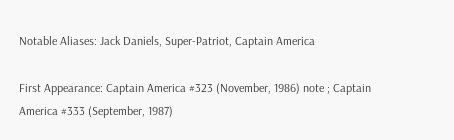Notable Aliases: Jack Daniels, Super-Patriot, Captain America

First Appearance: Captain America #323 (November, 1986) note ; Captain America #333 (September, 1987)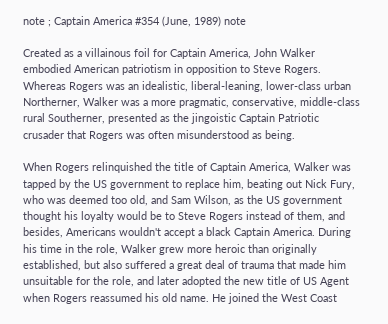note ; Captain America #354 (June, 1989) note

Created as a villainous foil for Captain America, John Walker embodied American patriotism in opposition to Steve Rogers. Whereas Rogers was an idealistic, liberal-leaning, lower-class urban Northerner, Walker was a more pragmatic, conservative, middle-class rural Southerner, presented as the jingoistic Captain Patriotic crusader that Rogers was often misunderstood as being.

When Rogers relinquished the title of Captain America, Walker was tapped by the US government to replace him, beating out Nick Fury, who was deemed too old, and Sam Wilson, as the US government thought his loyalty would be to Steve Rogers instead of them, and besides, Americans wouldn't accept a black Captain America. During his time in the role, Walker grew more heroic than originally established, but also suffered a great deal of trauma that made him unsuitable for the role, and later adopted the new title of US Agent when Rogers reassumed his old name. He joined the West Coast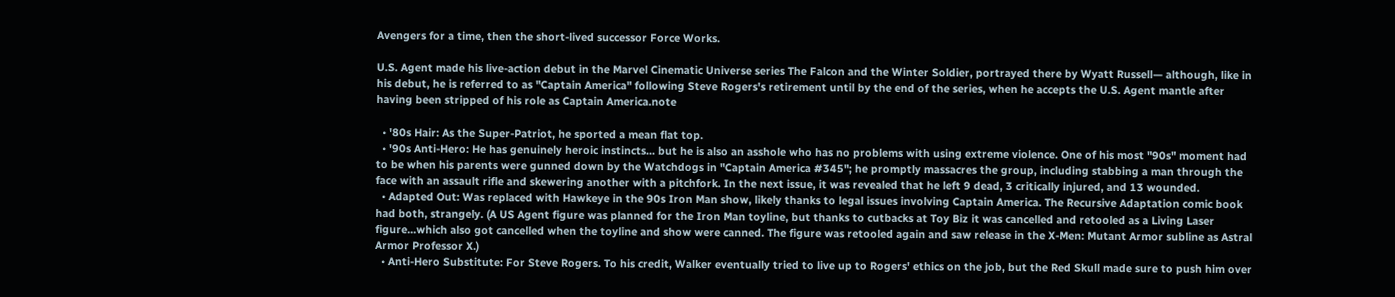Avengers for a time, then the short-lived successor Force Works.

U.S. Agent made his live-action debut in the Marvel Cinematic Universe series The Falcon and the Winter Soldier, portrayed there by Wyatt Russell— although, like in his debut, he is referred to as "Captain America" following Steve Rogers's retirement until by the end of the series, when he accepts the U.S. Agent mantle after having been stripped of his role as Captain America.note

  • '80s Hair: As the Super-Patriot, he sported a mean flat top.
  • '90s Anti-Hero: He has genuinely heroic instincts... but he is also an asshole who has no problems with using extreme violence. One of his most "90s" moment had to be when his parents were gunned down by the Watchdogs in "Captain America #345"; he promptly massacres the group, including stabbing a man through the face with an assault rifle and skewering another with a pitchfork. In the next issue, it was revealed that he left 9 dead, 3 critically injured, and 13 wounded.
  • Adapted Out: Was replaced with Hawkeye in the 90s Iron Man show, likely thanks to legal issues involving Captain America. The Recursive Adaptation comic book had both, strangely. (A US Agent figure was planned for the Iron Man toyline, but thanks to cutbacks at Toy Biz it was cancelled and retooled as a Living Laser figure...which also got cancelled when the toyline and show were canned. The figure was retooled again and saw release in the X-Men: Mutant Armor subline as Astral Armor Professor X.)
  • Anti-Hero Substitute: For Steve Rogers. To his credit, Walker eventually tried to live up to Rogers' ethics on the job, but the Red Skull made sure to push him over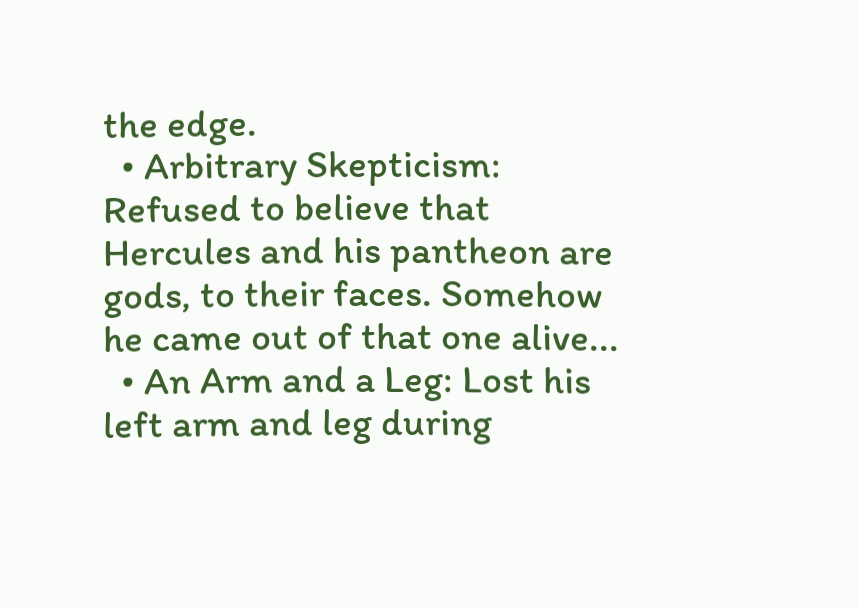the edge.
  • Arbitrary Skepticism: Refused to believe that Hercules and his pantheon are gods, to their faces. Somehow he came out of that one alive...
  • An Arm and a Leg: Lost his left arm and leg during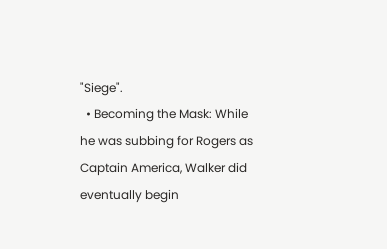"Siege".
  • Becoming the Mask: While he was subbing for Rogers as Captain America, Walker did eventually begin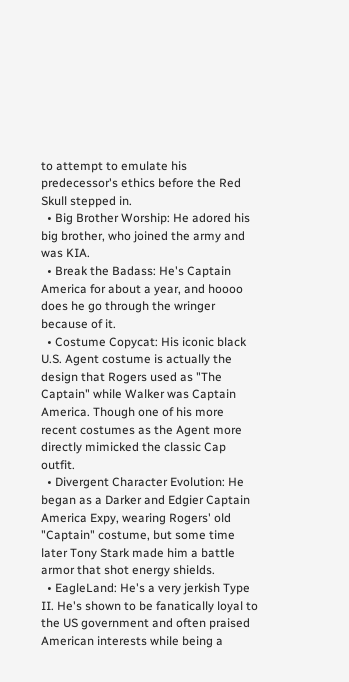to attempt to emulate his predecessor's ethics before the Red Skull stepped in.
  • Big Brother Worship: He adored his big brother, who joined the army and was KIA.
  • Break the Badass: He's Captain America for about a year, and hoooo does he go through the wringer because of it.
  • Costume Copycat: His iconic black U.S. Agent costume is actually the design that Rogers used as "The Captain" while Walker was Captain America. Though one of his more recent costumes as the Agent more directly mimicked the classic Cap outfit.
  • Divergent Character Evolution: He began as a Darker and Edgier Captain America Expy, wearing Rogers' old "Captain" costume, but some time later Tony Stark made him a battle armor that shot energy shields.
  • EagleLand: He's a very jerkish Type II. He's shown to be fanatically loyal to the US government and often praised American interests while being a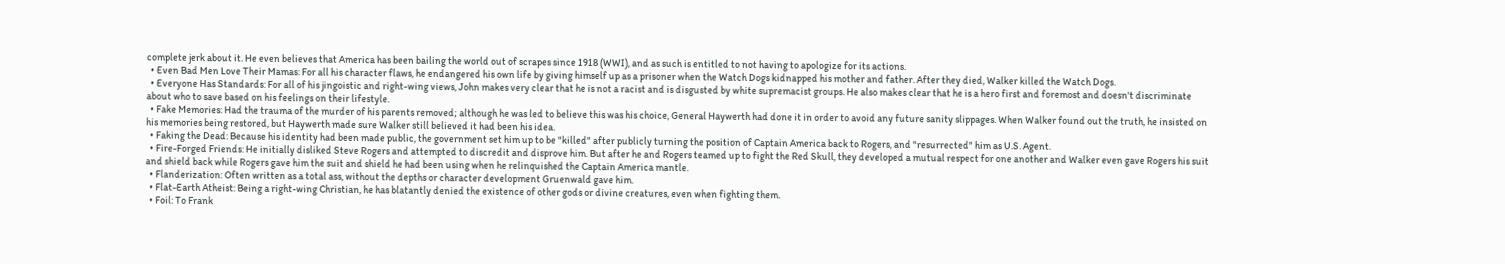complete jerk about it. He even believes that America has been bailing the world out of scrapes since 1918 (WWI), and as such is entitled to not having to apologize for its actions.
  • Even Bad Men Love Their Mamas: For all his character flaws, he endangered his own life by giving himself up as a prisoner when the Watch Dogs kidnapped his mother and father. After they died, Walker killed the Watch Dogs.
  • Everyone Has Standards: For all of his jingoistic and right-wing views, John makes very clear that he is not a racist and is disgusted by white supremacist groups. He also makes clear that he is a hero first and foremost and doesn't discriminate about who to save based on his feelings on their lifestyle.
  • Fake Memories: Had the trauma of the murder of his parents removed; although he was led to believe this was his choice, General Haywerth had done it in order to avoid any future sanity slippages. When Walker found out the truth, he insisted on his memories being restored, but Haywerth made sure Walker still believed it had been his idea.
  • Faking the Dead: Because his identity had been made public, the government set him up to be "killed" after publicly turning the position of Captain America back to Rogers, and "resurrected" him as U.S. Agent.
  • Fire-Forged Friends: He initially disliked Steve Rogers and attempted to discredit and disprove him. But after he and Rogers teamed up to fight the Red Skull, they developed a mutual respect for one another and Walker even gave Rogers his suit and shield back while Rogers gave him the suit and shield he had been using when he relinquished the Captain America mantle.
  • Flanderization: Often written as a total ass, without the depths or character development Gruenwald gave him.
  • Flat-Earth Atheist: Being a right-wing Christian, he has blatantly denied the existence of other gods or divine creatures, even when fighting them.
  • Foil: To Frank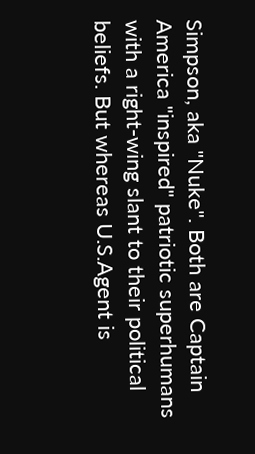Simpson, aka "Nuke". Both are Captain America "inspired" patriotic superhumans with a right-wing slant to their political beliefs. But whereas U.S.Agent is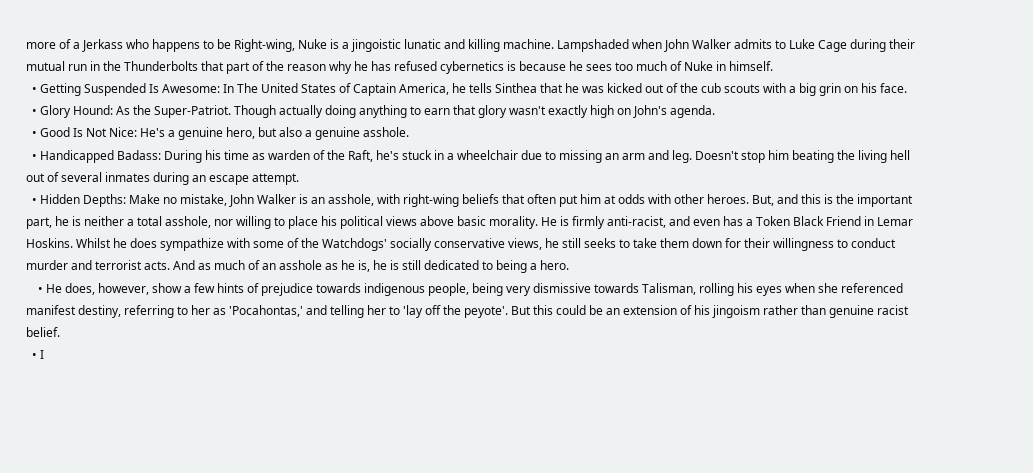more of a Jerkass who happens to be Right-wing, Nuke is a jingoistic lunatic and killing machine. Lampshaded when John Walker admits to Luke Cage during their mutual run in the Thunderbolts that part of the reason why he has refused cybernetics is because he sees too much of Nuke in himself.
  • Getting Suspended Is Awesome: In The United States of Captain America, he tells Sinthea that he was kicked out of the cub scouts with a big grin on his face.
  • Glory Hound: As the Super-Patriot. Though actually doing anything to earn that glory wasn't exactly high on John's agenda.
  • Good Is Not Nice: He's a genuine hero, but also a genuine asshole.
  • Handicapped Badass: During his time as warden of the Raft, he's stuck in a wheelchair due to missing an arm and leg. Doesn't stop him beating the living hell out of several inmates during an escape attempt.
  • Hidden Depths: Make no mistake, John Walker is an asshole, with right-wing beliefs that often put him at odds with other heroes. But, and this is the important part, he is neither a total asshole, nor willing to place his political views above basic morality. He is firmly anti-racist, and even has a Token Black Friend in Lemar Hoskins. Whilst he does sympathize with some of the Watchdogs' socially conservative views, he still seeks to take them down for their willingness to conduct murder and terrorist acts. And as much of an asshole as he is, he is still dedicated to being a hero.
    • He does, however, show a few hints of prejudice towards indigenous people, being very dismissive towards Talisman, rolling his eyes when she referenced manifest destiny, referring to her as 'Pocahontas,' and telling her to 'lay off the peyote'. But this could be an extension of his jingoism rather than genuine racist belief.
  • I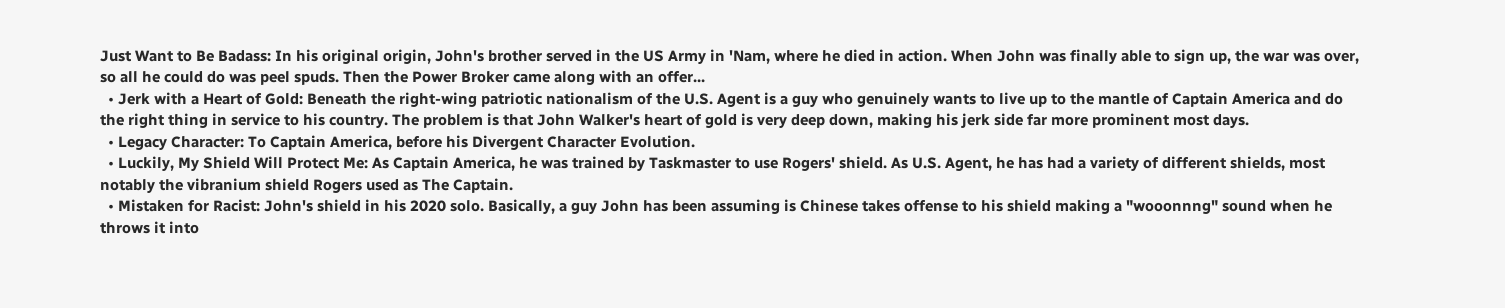Just Want to Be Badass: In his original origin, John's brother served in the US Army in 'Nam, where he died in action. When John was finally able to sign up, the war was over, so all he could do was peel spuds. Then the Power Broker came along with an offer...
  • Jerk with a Heart of Gold: Beneath the right-wing patriotic nationalism of the U.S. Agent is a guy who genuinely wants to live up to the mantle of Captain America and do the right thing in service to his country. The problem is that John Walker's heart of gold is very deep down, making his jerk side far more prominent most days.
  • Legacy Character: To Captain America, before his Divergent Character Evolution.
  • Luckily, My Shield Will Protect Me: As Captain America, he was trained by Taskmaster to use Rogers' shield. As U.S. Agent, he has had a variety of different shields, most notably the vibranium shield Rogers used as The Captain.
  • Mistaken for Racist: John's shield in his 2020 solo. Basically, a guy John has been assuming is Chinese takes offense to his shield making a "wooonnng" sound when he throws it into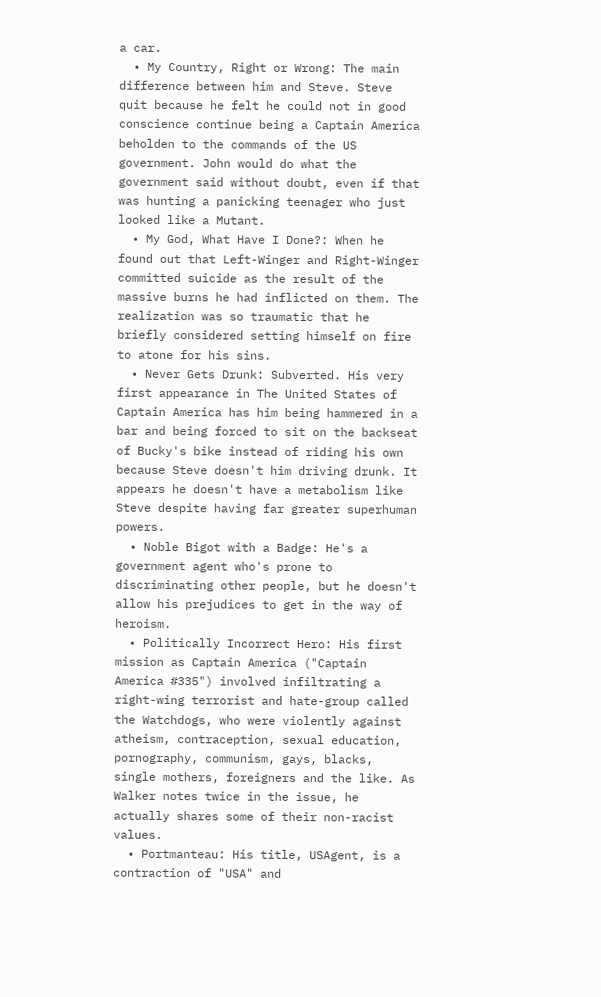a car.
  • My Country, Right or Wrong: The main difference between him and Steve. Steve quit because he felt he could not in good conscience continue being a Captain America beholden to the commands of the US government. John would do what the government said without doubt, even if that was hunting a panicking teenager who just looked like a Mutant.
  • My God, What Have I Done?: When he found out that Left-Winger and Right-Winger committed suicide as the result of the massive burns he had inflicted on them. The realization was so traumatic that he briefly considered setting himself on fire to atone for his sins.
  • Never Gets Drunk: Subverted. His very first appearance in The United States of Captain America has him being hammered in a bar and being forced to sit on the backseat of Bucky's bike instead of riding his own because Steve doesn't him driving drunk. It appears he doesn't have a metabolism like Steve despite having far greater superhuman powers.
  • Noble Bigot with a Badge: He's a government agent who's prone to discriminating other people, but he doesn't allow his prejudices to get in the way of heroism.
  • Politically Incorrect Hero: His first mission as Captain America ("Captain America #335") involved infiltrating a right-wing terrorist and hate-group called the Watchdogs, who were violently against atheism, contraception, sexual education, pornography, communism, gays, blacks, single mothers, foreigners and the like. As Walker notes twice in the issue, he actually shares some of their non-racist values.
  • Portmanteau: His title, USAgent, is a contraction of "USA" and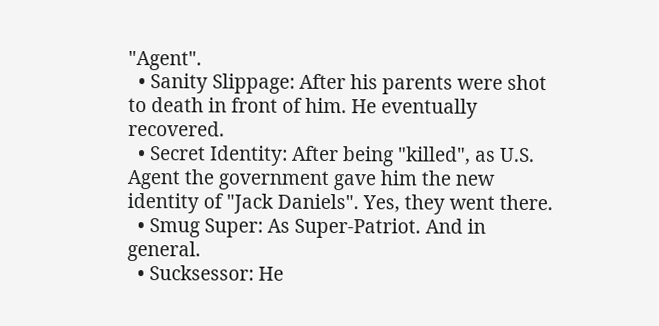"Agent".
  • Sanity Slippage: After his parents were shot to death in front of him. He eventually recovered.
  • Secret Identity: After being "killed", as U.S. Agent the government gave him the new identity of "Jack Daniels". Yes, they went there.
  • Smug Super: As Super-Patriot. And in general.
  • Sucksessor: He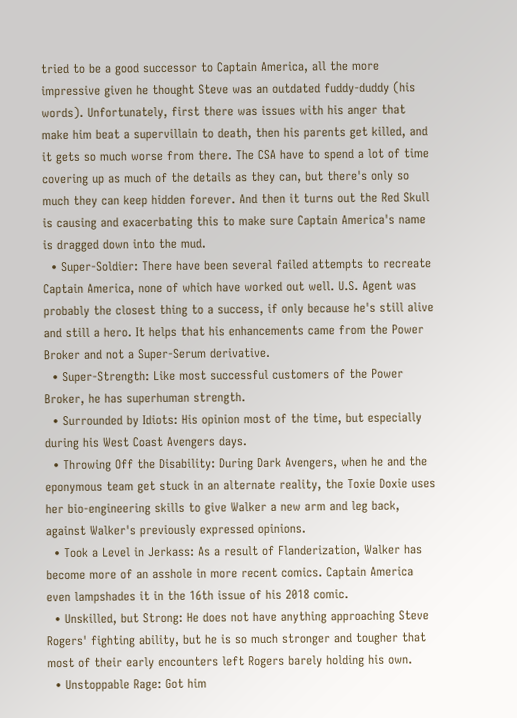tried to be a good successor to Captain America, all the more impressive given he thought Steve was an outdated fuddy-duddy (his words). Unfortunately, first there was issues with his anger that make him beat a supervillain to death, then his parents get killed, and it gets so much worse from there. The CSA have to spend a lot of time covering up as much of the details as they can, but there's only so much they can keep hidden forever. And then it turns out the Red Skull is causing and exacerbating this to make sure Captain America's name is dragged down into the mud.
  • Super-Soldier: There have been several failed attempts to recreate Captain America, none of which have worked out well. U.S. Agent was probably the closest thing to a success, if only because he's still alive and still a hero. It helps that his enhancements came from the Power Broker and not a Super-Serum derivative.
  • Super-Strength: Like most successful customers of the Power Broker, he has superhuman strength.
  • Surrounded by Idiots: His opinion most of the time, but especially during his West Coast Avengers days.
  • Throwing Off the Disability: During Dark Avengers, when he and the eponymous team get stuck in an alternate reality, the Toxie Doxie uses her bio-engineering skills to give Walker a new arm and leg back, against Walker's previously expressed opinions.
  • Took a Level in Jerkass: As a result of Flanderization, Walker has become more of an asshole in more recent comics. Captain America even lampshades it in the 16th issue of his 2018 comic.
  • Unskilled, but Strong: He does not have anything approaching Steve Rogers' fighting ability, but he is so much stronger and tougher that most of their early encounters left Rogers barely holding his own.
  • Unstoppable Rage: Got him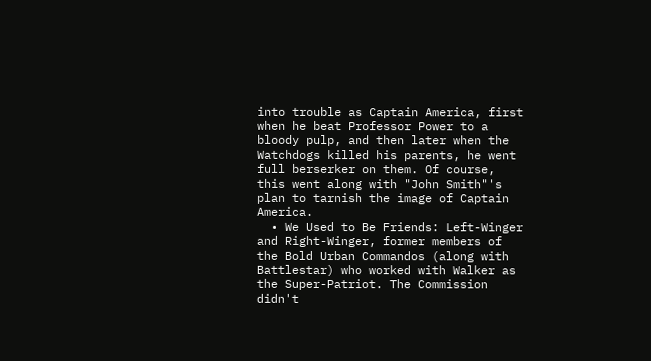into trouble as Captain America, first when he beat Professor Power to a bloody pulp, and then later when the Watchdogs killed his parents, he went full berserker on them. Of course, this went along with "John Smith"'s plan to tarnish the image of Captain America.
  • We Used to Be Friends: Left-Winger and Right-Winger, former members of the Bold Urban Commandos (along with Battlestar) who worked with Walker as the Super-Patriot. The Commission didn't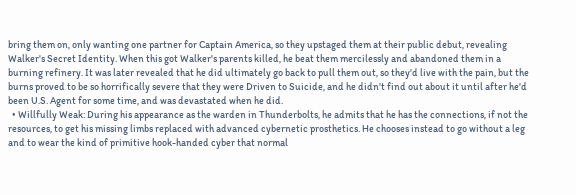bring them on, only wanting one partner for Captain America, so they upstaged them at their public debut, revealing Walker's Secret Identity. When this got Walker's parents killed, he beat them mercilessly and abandoned them in a burning refinery. It was later revealed that he did ultimately go back to pull them out, so they'd live with the pain, but the burns proved to be so horrifically severe that they were Driven to Suicide, and he didn't find out about it until after he'd been U.S. Agent for some time, and was devastated when he did.
  • Willfully Weak: During his appearance as the warden in Thunderbolts, he admits that he has the connections, if not the resources, to get his missing limbs replaced with advanced cybernetic prosthetics. He chooses instead to go without a leg and to wear the kind of primitive hook-handed cyber that normal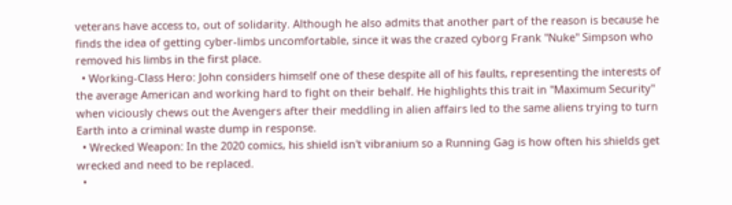veterans have access to, out of solidarity. Although he also admits that another part of the reason is because he finds the idea of getting cyber-limbs uncomfortable, since it was the crazed cyborg Frank "Nuke" Simpson who removed his limbs in the first place.
  • Working-Class Hero: John considers himself one of these despite all of his faults, representing the interests of the average American and working hard to fight on their behalf. He highlights this trait in "Maximum Security" when viciously chews out the Avengers after their meddling in alien affairs led to the same aliens trying to turn Earth into a criminal waste dump in response.
  • Wrecked Weapon: In the 2020 comics, his shield isn't vibranium so a Running Gag is how often his shields get wrecked and need to be replaced.
  •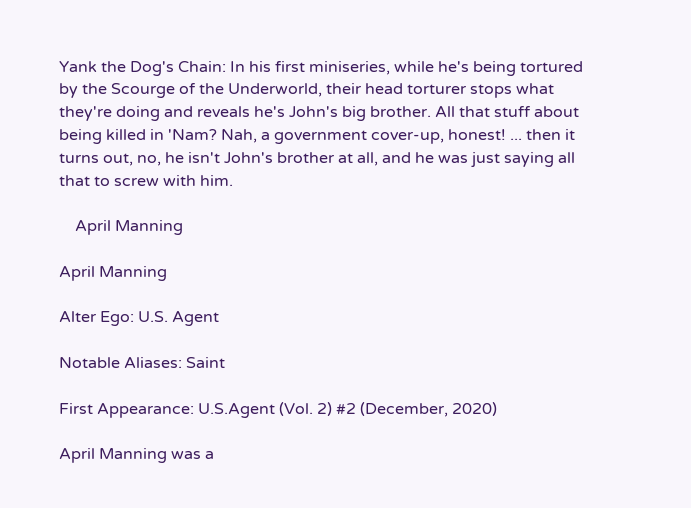Yank the Dog's Chain: In his first miniseries, while he's being tortured by the Scourge of the Underworld, their head torturer stops what they're doing and reveals he's John's big brother. All that stuff about being killed in 'Nam? Nah, a government cover-up, honest! ... then it turns out, no, he isn't John's brother at all, and he was just saying all that to screw with him.

    April Manning

April Manning

Alter Ego: U.S. Agent

Notable Aliases: Saint

First Appearance: U.S.Agent (Vol. 2) #2 (December, 2020)

April Manning was a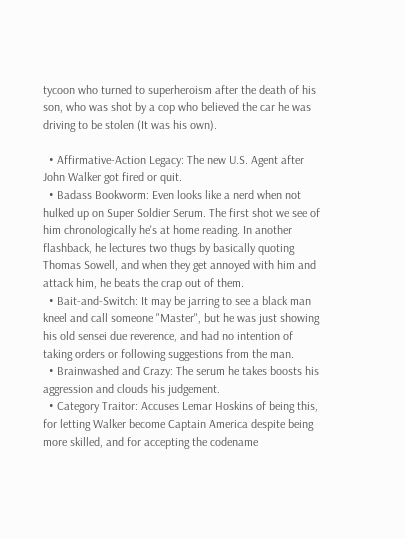tycoon who turned to superheroism after the death of his son, who was shot by a cop who believed the car he was driving to be stolen (It was his own).

  • Affirmative-Action Legacy: The new U.S. Agent after John Walker got fired or quit.
  • Badass Bookworm: Even looks like a nerd when not hulked up on Super Soldier Serum. The first shot we see of him chronologically he's at home reading. In another flashback, he lectures two thugs by basically quoting Thomas Sowell, and when they get annoyed with him and attack him, he beats the crap out of them.
  • Bait-and-Switch: It may be jarring to see a black man kneel and call someone "Master", but he was just showing his old sensei due reverence, and had no intention of taking orders or following suggestions from the man.
  • Brainwashed and Crazy: The serum he takes boosts his aggression and clouds his judgement.
  • Category Traitor: Accuses Lemar Hoskins of being this, for letting Walker become Captain America despite being more skilled, and for accepting the codename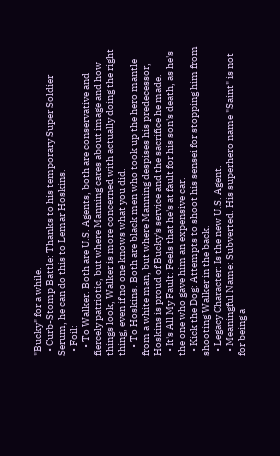"Bucky" for a while.
  • Curb-Stomp Battle: Thanks to his temporary Super Soldier Serum, he can do this to Lemar Hoskins.
  • Foil:
    • To Walker. Both are U.S. Agents, both are conservative and fiercely patriotic, but where Manning cares about image and how things look, Walker is more concerned with actually doing the right thing, even if no one knows what you did.
    • To Hoskins. Both are black men who took up the hero mantle from a white man, but where Manning despises his predecessor, Hoskins is proud of Bucky's service and the sacrifice he made.
  • It's All My Fault: Feels that he's at fault for his son's death, as he's the one who gave him an expensive car.
  • Kick the Dog: Attempts to shoot his sensei for stopping him from shooting Walker in the back.
  • Legacy Character: Is the new U.S. Agent.
  • Meaningful Name: Subverted. His superhero name "Saint" is not for being a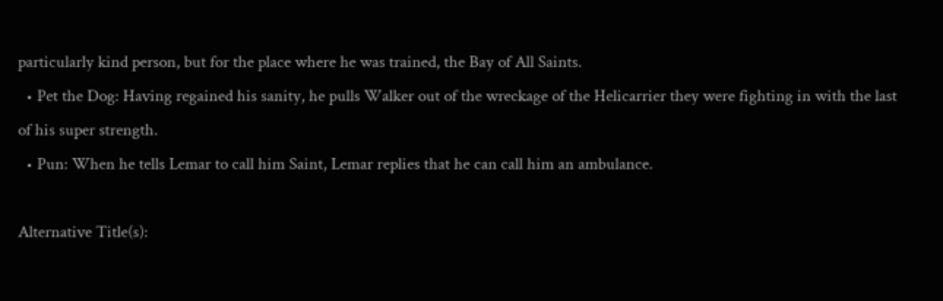particularly kind person, but for the place where he was trained, the Bay of All Saints.
  • Pet the Dog: Having regained his sanity, he pulls Walker out of the wreckage of the Helicarrier they were fighting in with the last of his super strength.
  • Pun: When he tells Lemar to call him Saint, Lemar replies that he can call him an ambulance.

Alternative Title(s):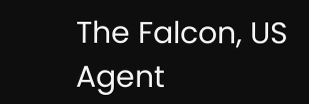The Falcon, US Agent